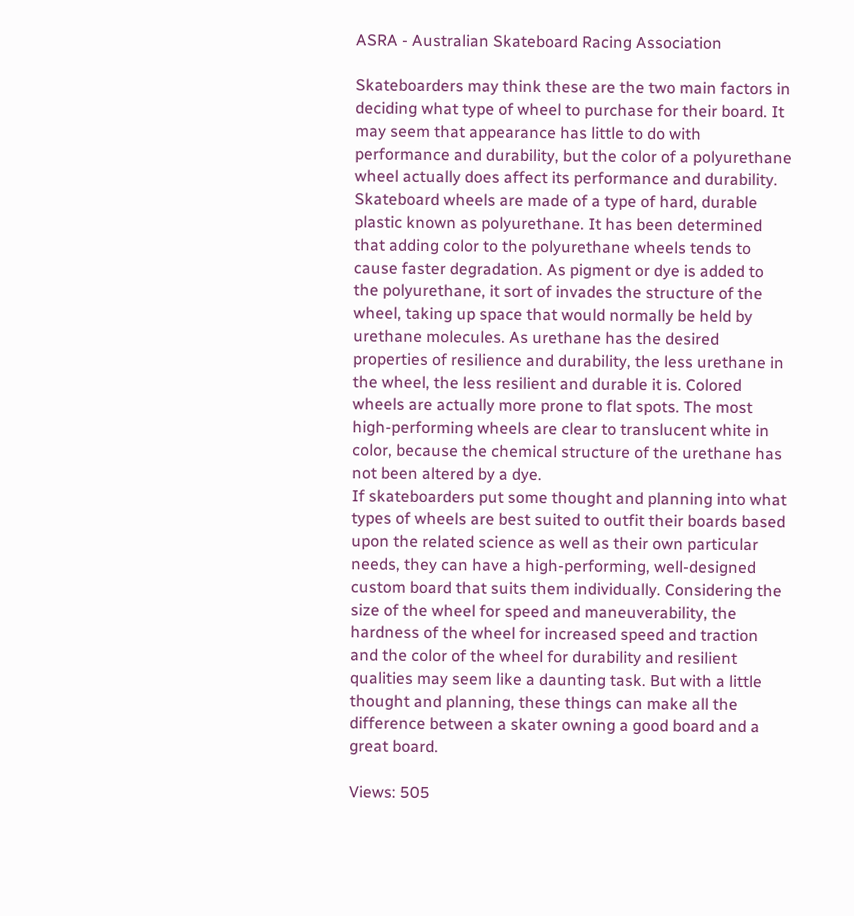ASRA - Australian Skateboard Racing Association

Skateboarders may think these are the two main factors in deciding what type of wheel to purchase for their board. It may seem that appearance has little to do with performance and durability, but the color of a polyurethane wheel actually does affect its performance and durability. Skateboard wheels are made of a type of hard, durable plastic known as polyurethane. It has been determined that adding color to the polyurethane wheels tends to cause faster degradation. As pigment or dye is added to the polyurethane, it sort of invades the structure of the wheel, taking up space that would normally be held by urethane molecules. As urethane has the desired properties of resilience and durability, the less urethane in the wheel, the less resilient and durable it is. Colored wheels are actually more prone to flat spots. The most high-performing wheels are clear to translucent white in color, because the chemical structure of the urethane has not been altered by a dye.
If skateboarders put some thought and planning into what types of wheels are best suited to outfit their boards based upon the related science as well as their own particular needs, they can have a high-performing, well-designed custom board that suits them individually. Considering the size of the wheel for speed and maneuverability, the hardness of the wheel for increased speed and traction and the color of the wheel for durability and resilient qualities may seem like a daunting task. But with a little thought and planning, these things can make all the difference between a skater owning a good board and a great board.

Views: 505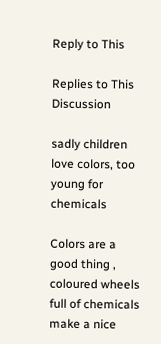Reply to This

Replies to This Discussion

sadly children love colors, too young for chemicals

Colors are a good thing , coloured wheels full of chemicals make a nice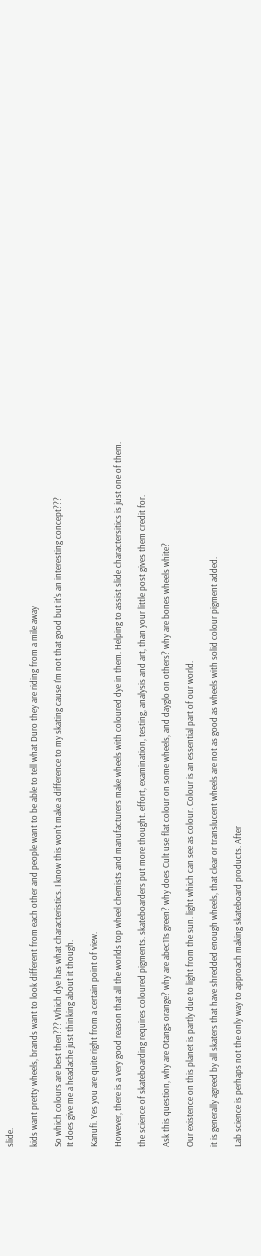slide.

kids want pretty wheels, brands want to look different from each other and people want to be able to tell what Duro they are riding from a mile away

So which colours are best then??? Which dye has what characteristics. I know this won't make a difference to my skating cause I'm not that good but it's an interesting concept???
It does give me a headache just thinking about it though.

Kanufi. Yes you are quite right from a certain point of view.

However, there is a very good reason that all the worlds top wheel chemists and manufacturers make wheels with coloured dye in them. Helping to assist slide charactersitics is just one of them.

the science of skateboarding requires coloured pigments. skateboarders put more thought. effort, examination, testing, analysis and art, than your little post gives them credit for.

Ask this question, why are Otangs orange? why are abec11s green? why does Cult use flat colour on some wheels, and dayglo on others? why are bones wheels white?

Our existence on this planet is partly due to light from the sun. light which can see as colour. Colour is an essential part of our world.

it is generally agreed by all skaters that have shredded enough wheels, that clear or translucent wheels are not as good as wheels with solid colour pigment added.

Lab science is perhaps not the only way to approach making skateboard products. After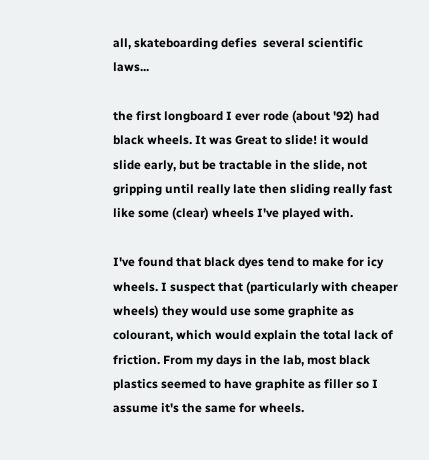all, skateboarding defies  several scientific laws...

the first longboard I ever rode (about '92) had black wheels. It was Great to slide! it would slide early, but be tractable in the slide, not gripping until really late then sliding really fast like some (clear) wheels I've played with.

I've found that black dyes tend to make for icy wheels. I suspect that (particularly with cheaper wheels) they would use some graphite as colourant, which would explain the total lack of friction. From my days in the lab, most black plastics seemed to have graphite as filler so I assume it's the same for wheels.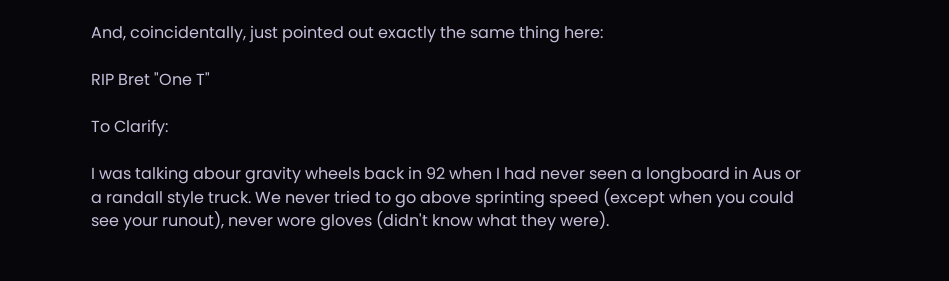And, coincidentally, just pointed out exactly the same thing here:

RIP Bret "One T"

To Clarify:

I was talking abour gravity wheels back in 92 when I had never seen a longboard in Aus or a randall style truck. We never tried to go above sprinting speed (except when you could see your runout), never wore gloves (didn't know what they were).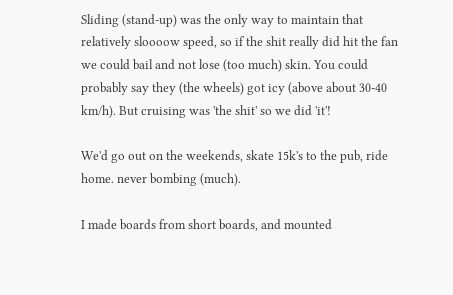Sliding (stand-up) was the only way to maintain that relatively sloooow speed, so if the shit really did hit the fan we could bail and not lose (too much) skin. You could probably say they (the wheels) got icy (above about 30-40 km/h). But cruising was 'the shit' so we did 'it'!

We'd go out on the weekends, skate 15k's to the pub, ride home. never bombing (much).

I made boards from short boards, and mounted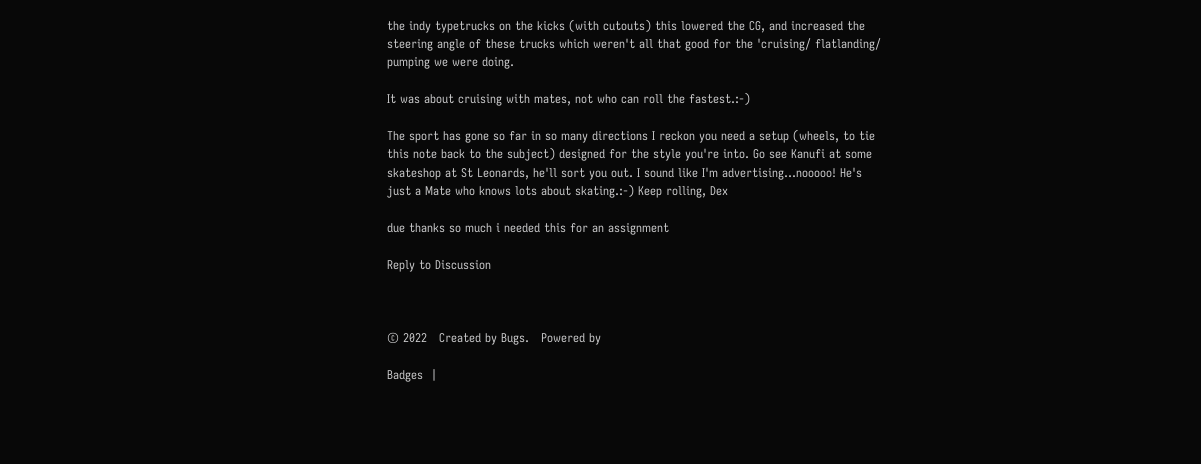the indy typetrucks on the kicks (with cutouts) this lowered the CG, and increased the steering angle of these trucks which weren't all that good for the 'cruising/ flatlanding/ pumping we were doing.

It was about cruising with mates, not who can roll the fastest.:-)

The sport has gone so far in so many directions I reckon you need a setup (wheels, to tie this note back to the subject) designed for the style you're into. Go see Kanufi at some skateshop at St Leonards, he'll sort you out. I sound like I'm advertising...nooooo! He's just a Mate who knows lots about skating.:-) Keep rolling, Dex

due thanks so much i needed this for an assignment

Reply to Discussion



© 2022   Created by Bugs.   Powered by

Badges  |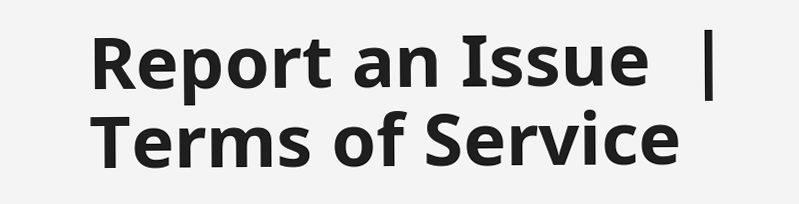Report an Issue  |  Terms of Service